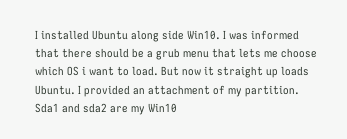I installed Ubuntu along side Win10. I was informed that there should be a grub menu that lets me choose which OS i want to load. But now it straight up loads Ubuntu. I provided an attachment of my partition. Sda1 and sda2 are my Win10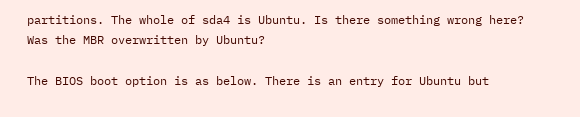partitions. The whole of sda4 is Ubuntu. Is there something wrong here? Was the MBR overwritten by Ubuntu?

The BIOS boot option is as below. There is an entry for Ubuntu but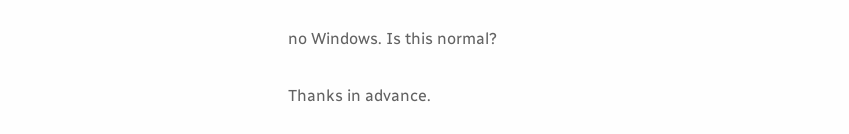no Windows. Is this normal?

Thanks in advance.